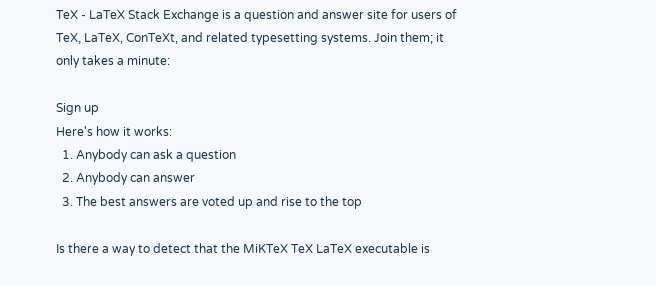TeX - LaTeX Stack Exchange is a question and answer site for users of TeX, LaTeX, ConTeXt, and related typesetting systems. Join them; it only takes a minute:

Sign up
Here's how it works:
  1. Anybody can ask a question
  2. Anybody can answer
  3. The best answers are voted up and rise to the top

Is there a way to detect that the MiKTeX TeX LaTeX executable is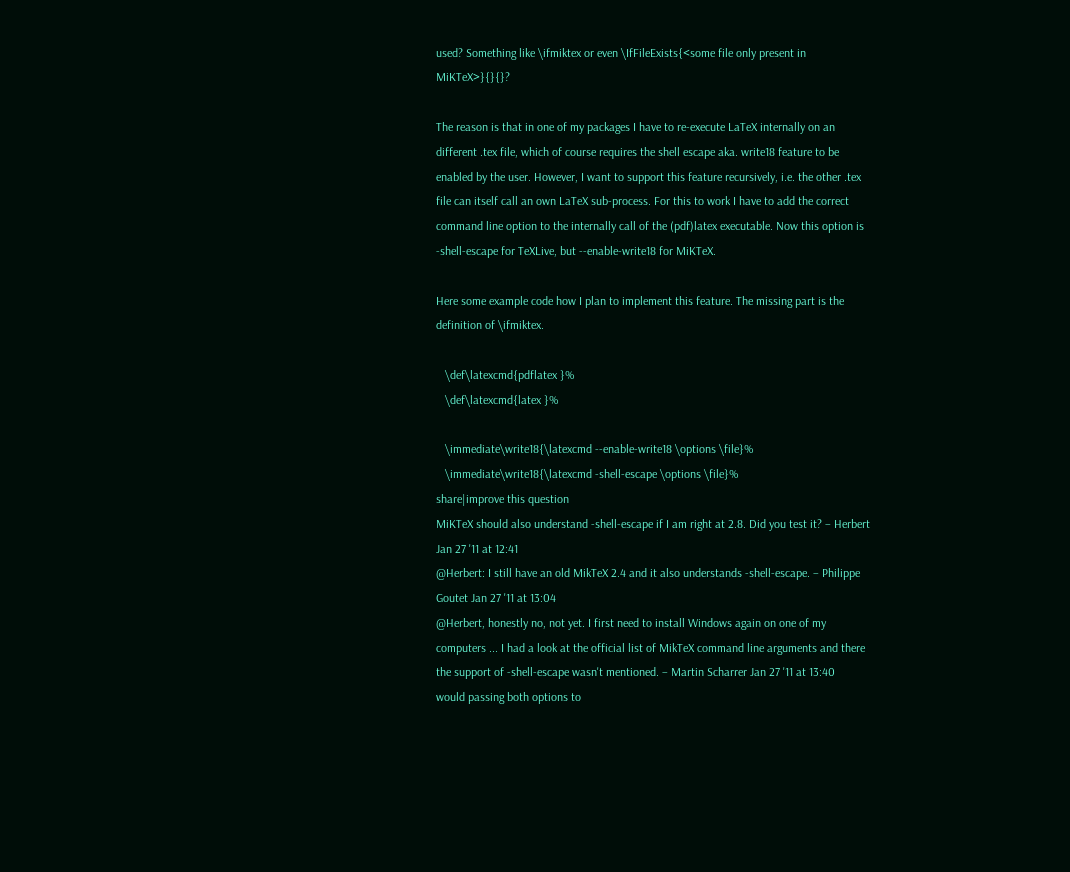used? Something like \ifmiktex or even \IfFileExists{<some file only present in MiKTeX>}{}{}?

The reason is that in one of my packages I have to re-execute LaTeX internally on an different .tex file, which of course requires the shell escape aka. write18 feature to be enabled by the user. However, I want to support this feature recursively, i.e. the other .tex file can itself call an own LaTeX sub-process. For this to work I have to add the correct command line option to the internally call of the (pdf)latex executable. Now this option is -shell-escape for TeXLive, but --enable-write18 for MiKTeX.

Here some example code how I plan to implement this feature. The missing part is the definition of \ifmiktex.

   \def\latexcmd{pdflatex }%
   \def\latexcmd{latex }%

   \immediate\write18{\latexcmd --enable-write18 \options \file}%
   \immediate\write18{\latexcmd -shell-escape \options \file}%
share|improve this question
MiKTeX should also understand -shell-escape if I am right at 2.8. Did you test it? – Herbert Jan 27 '11 at 12:41
@Herbert: I still have an old MikTeX 2.4 and it also understands -shell-escape. – Philippe Goutet Jan 27 '11 at 13:04
@Herbert, honestly no, not yet. I first need to install Windows again on one of my computers ... I had a look at the official list of MikTeX command line arguments and there the support of -shell-escape wasn't mentioned. – Martin Scharrer Jan 27 '11 at 13:40
would passing both options to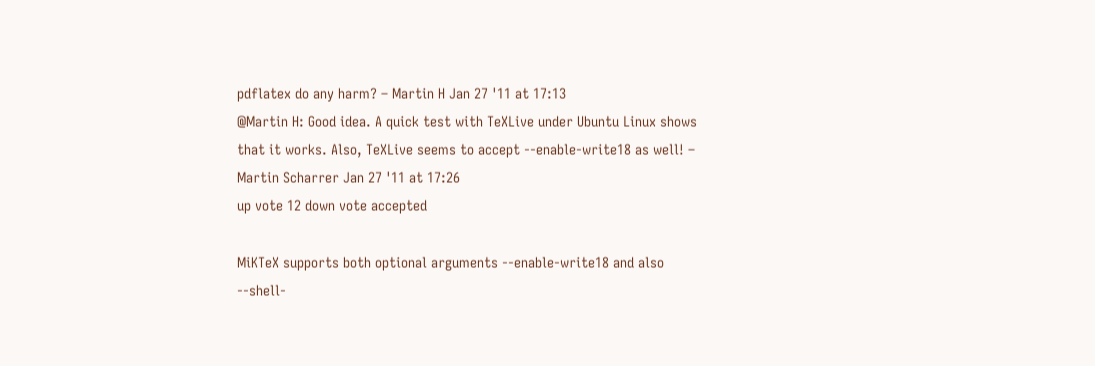pdflatex do any harm? – Martin H Jan 27 '11 at 17:13
@Martin H: Good idea. A quick test with TeXLive under Ubuntu Linux shows that it works. Also, TeXLive seems to accept --enable-write18 as well! – Martin Scharrer Jan 27 '11 at 17:26
up vote 12 down vote accepted

MiKTeX supports both optional arguments --enable-write18 and also --shell-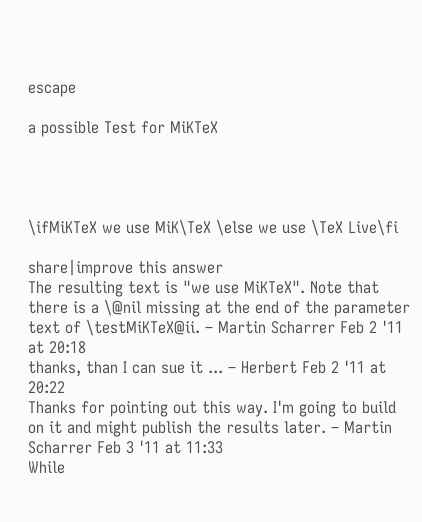escape

a possible Test for MiKTeX




\ifMiKTeX we use MiK\TeX \else we use \TeX Live\fi

share|improve this answer
The resulting text is "we use MiKTeX". Note that there is a \@nil missing at the end of the parameter text of \testMiKTeX@ii. – Martin Scharrer Feb 2 '11 at 20:18
thanks, than I can sue it ... – Herbert Feb 2 '11 at 20:22
Thanks for pointing out this way. I'm going to build on it and might publish the results later. – Martin Scharrer Feb 3 '11 at 11:33
While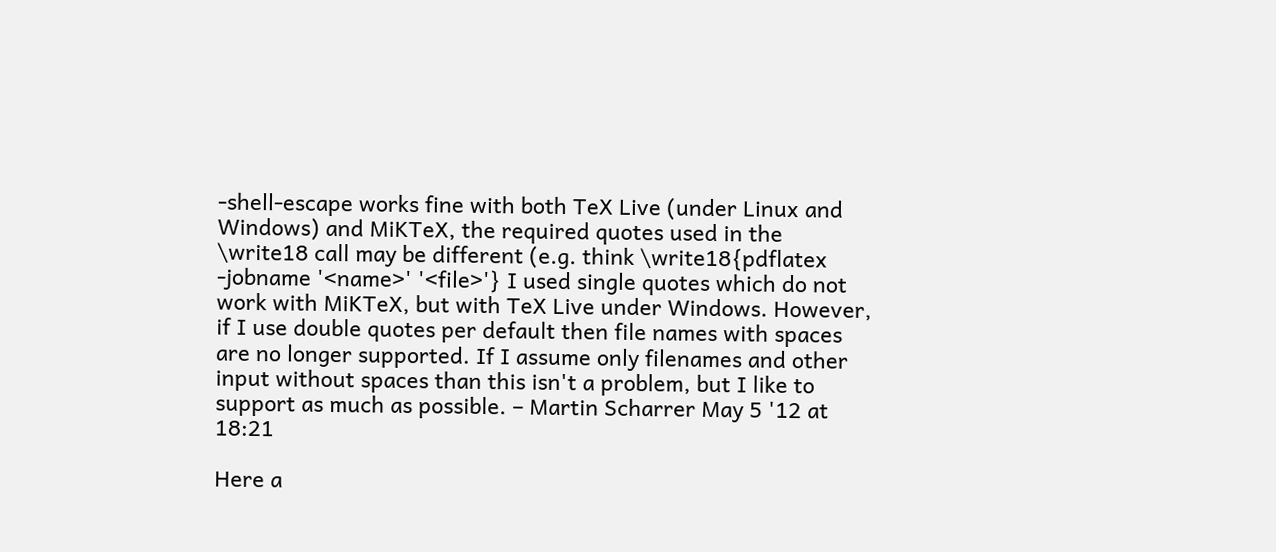-shell-escape works fine with both TeX Live (under Linux and Windows) and MiKTeX, the required quotes used in the \write18 call may be different (e.g. think \write18{pdflatex -jobname '<name>' '<file>'} I used single quotes which do not work with MiKTeX, but with TeX Live under Windows. However, if I use double quotes per default then file names with spaces are no longer supported. If I assume only filenames and other input without spaces than this isn't a problem, but I like to support as much as possible. – Martin Scharrer May 5 '12 at 18:21

Here a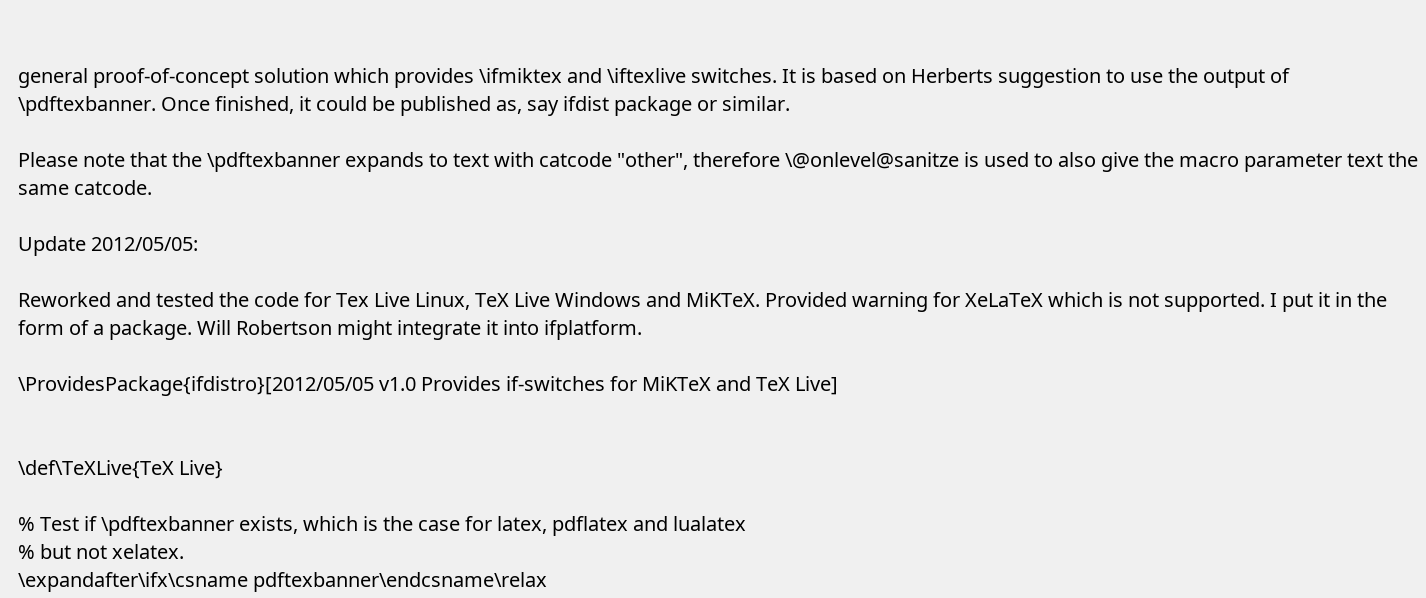general proof-of-concept solution which provides \ifmiktex and \iftexlive switches. It is based on Herberts suggestion to use the output of \pdftexbanner. Once finished, it could be published as, say ifdist package or similar.

Please note that the \pdftexbanner expands to text with catcode "other", therefore \@onlevel@sanitze is used to also give the macro parameter text the same catcode.

Update 2012/05/05:

Reworked and tested the code for Tex Live Linux, TeX Live Windows and MiKTeX. Provided warning for XeLaTeX which is not supported. I put it in the form of a package. Will Robertson might integrate it into ifplatform.

\ProvidesPackage{ifdistro}[2012/05/05 v1.0 Provides if-switches for MiKTeX and TeX Live]


\def\TeXLive{TeX Live}

% Test if \pdftexbanner exists, which is the case for latex, pdflatex and lualatex
% but not xelatex.
\expandafter\ifx\csname pdftexbanner\endcsname\relax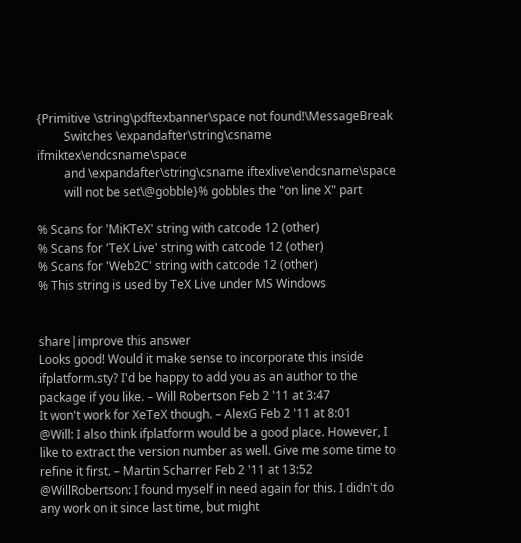{Primitive \string\pdftexbanner\space not found!\MessageBreak
         Switches \expandafter\string\csname ifmiktex\endcsname\space
         and \expandafter\string\csname iftexlive\endcsname\space
         will not be set\@gobble}% gobbles the "on line X" part

% Scans for 'MiKTeX' string with catcode 12 (other)
% Scans for 'TeX Live' string with catcode 12 (other)
% Scans for 'Web2C' string with catcode 12 (other)
% This string is used by TeX Live under MS Windows


share|improve this answer
Looks good! Would it make sense to incorporate this inside ifplatform.sty? I'd be happy to add you as an author to the package if you like. – Will Robertson Feb 2 '11 at 3:47
It won't work for XeTeX though. – AlexG Feb 2 '11 at 8:01
@Will: I also think ifplatform would be a good place. However, I like to extract the version number as well. Give me some time to refine it first. – Martin Scharrer Feb 2 '11 at 13:52
@WillRobertson: I found myself in need again for this. I didn't do any work on it since last time, but might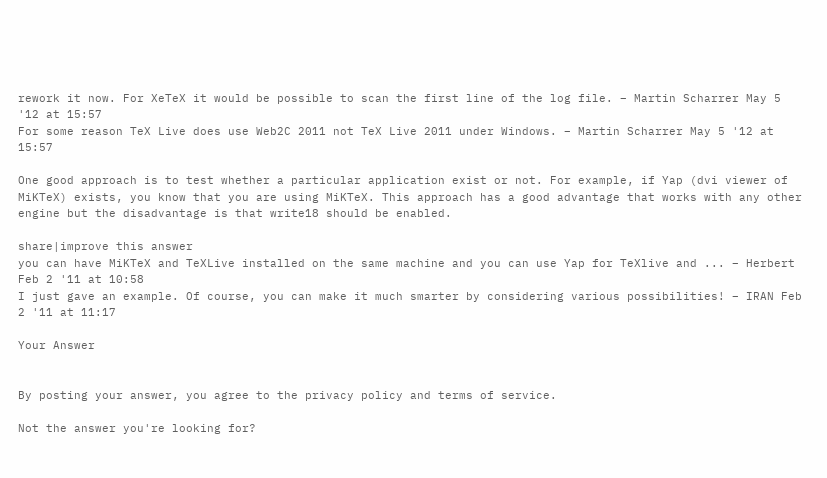rework it now. For XeTeX it would be possible to scan the first line of the log file. – Martin Scharrer May 5 '12 at 15:57
For some reason TeX Live does use Web2C 2011 not TeX Live 2011 under Windows. – Martin Scharrer May 5 '12 at 15:57

One good approach is to test whether a particular application exist or not. For example, if Yap (dvi viewer of MiKTeX) exists, you know that you are using MiKTeX. This approach has a good advantage that works with any other engine but the disadvantage is that write18 should be enabled.

share|improve this answer
you can have MiKTeX and TeXLive installed on the same machine and you can use Yap for TeXlive and ... – Herbert Feb 2 '11 at 10:58
I just gave an example. Of course, you can make it much smarter by considering various possibilities! – IRAN Feb 2 '11 at 11:17

Your Answer


By posting your answer, you agree to the privacy policy and terms of service.

Not the answer you're looking for?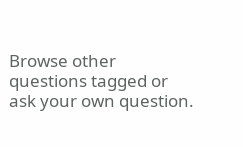Browse other questions tagged or ask your own question.